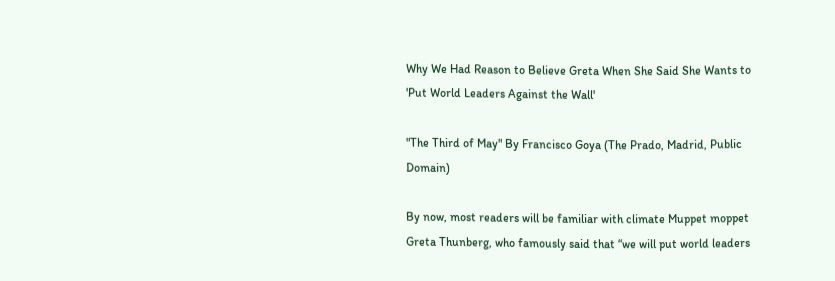Why We Had Reason to Believe Greta When She Said She Wants to 'Put World Leaders Against the Wall'

"The Third of May" By Francisco Goya (The Prado, Madrid, Public Domain)

By now, most readers will be familiar with climate Muppet moppet Greta Thunberg, who famously said that “we will put world leaders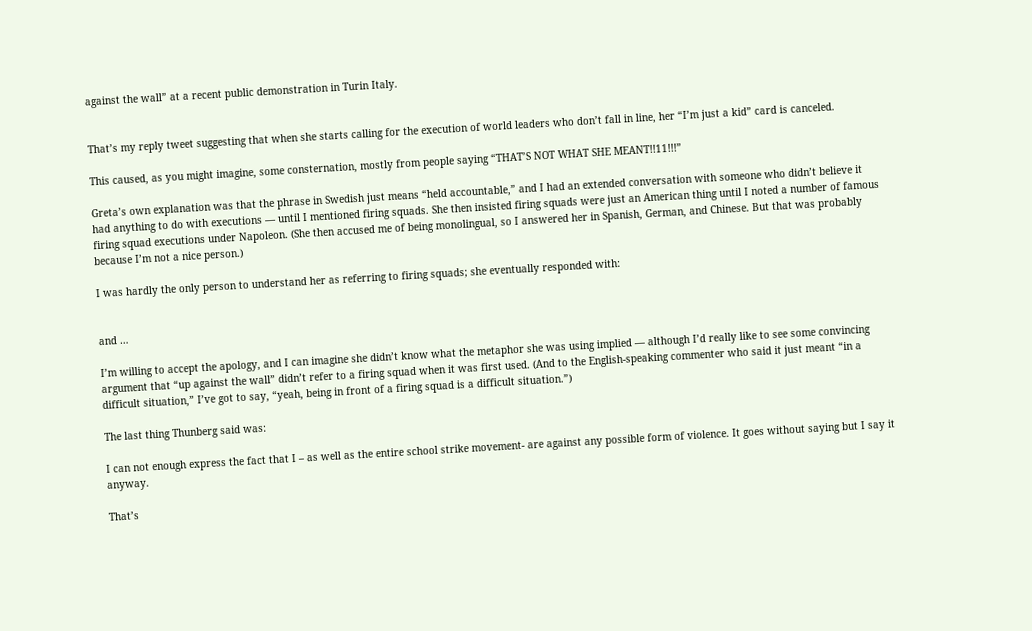against the wall” at a recent public demonstration in Turin Italy.


That’s my reply tweet suggesting that when she starts calling for the execution of world leaders who don’t fall in line, her “I’m just a kid” card is canceled.

This caused, as you might imagine, some consternation, mostly from people saying “THAT’S NOT WHAT SHE MEANT!!11!!!”

Greta’s own explanation was that the phrase in Swedish just means “held accountable,” and I had an extended conversation with someone who didn’t believe it had anything to do with executions — until I mentioned firing squads. She then insisted firing squads were just an American thing until I noted a number of famous firing squad executions under Napoleon. (She then accused me of being monolingual, so I answered her in Spanish, German, and Chinese. But that was probably because I’m not a nice person.)

I was hardly the only person to understand her as referring to firing squads; she eventually responded with:


and …

I’m willing to accept the apology, and I can imagine she didn’t know what the metaphor she was using implied — although I’d really like to see some convincing argument that “up against the wall” didn’t refer to a firing squad when it was first used. (And to the English-speaking commenter who said it just meant “in a difficult situation,” I’ve got to say, “yeah, being in front of a firing squad is a difficult situation.”)

The last thing Thunberg said was:

I can not enough express the fact that I – as well as the entire school strike movement- are against any possible form of violence. It goes without saying but I say it anyway.

That’s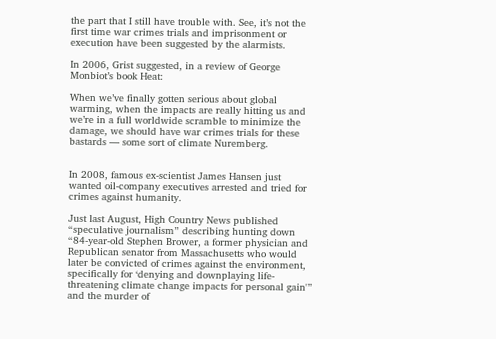the part that I still have trouble with. See, it’s not the first time war crimes trials and imprisonment or execution have been suggested by the alarmists.

In 2006, Grist suggested, in a review of George Monbiot’s book Heat:

When we’ve finally gotten serious about global warming, when the impacts are really hitting us and we’re in a full worldwide scramble to minimize the damage, we should have war crimes trials for these bastards — some sort of climate Nuremberg.


In 2008, famous ex-scientist James Hansen just wanted oil-company executives arrested and tried for crimes against humanity.

Just last August, High Country News published “speculative journalism” describing hunting down “84-year-old Stephen Brower, a former physician and Republican senator from Massachusetts who would later be convicted of crimes against the environment, specifically for ‘denying and downplaying life-threatening climate change impacts for personal gain'” and the murder of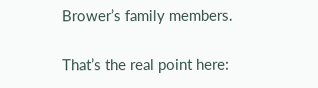Brower’s family members.

That’s the real point here: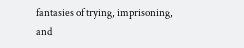fantasies of trying, imprisoning, and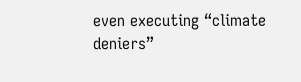even executing “climate deniers”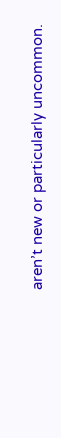aren’t new or particularly uncommon.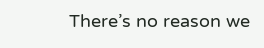There’s no reason we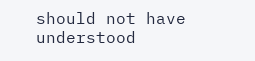should not have understood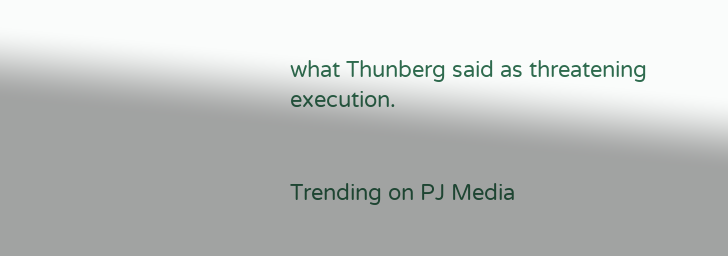what Thunberg said as threatening execution.


Trending on PJ Media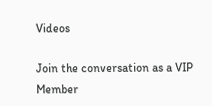Videos

Join the conversation as a VIP Member